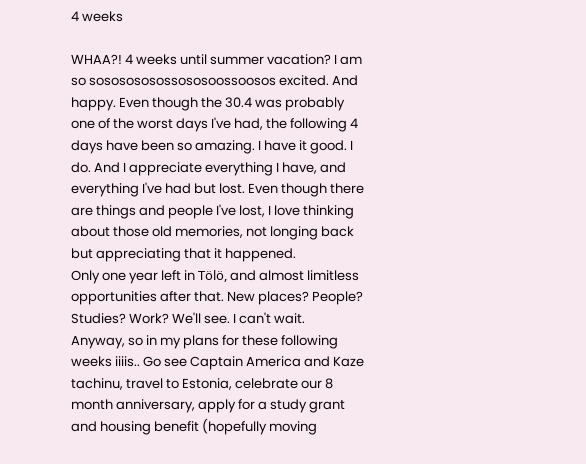4 weeks

WHAA?! 4 weeks until summer vacation? I am so sososososossososoossoosos excited. And happy. Even though the 30.4 was probably one of the worst days I've had, the following 4 days have been so amazing. I have it good. I do. And I appreciate everything I have, and everything I've had but lost. Even though there are things and people I've lost, I love thinking about those old memories, not longing back but appreciating that it happened.
Only one year left in Tölö, and almost limitless opportunities after that. New places? People? Studies? Work? We'll see. I can't wait.
Anyway, so in my plans for these following weeks iiiis.. Go see Captain America and Kaze tachinu, travel to Estonia, celebrate our 8 month anniversary, apply for a study grant and housing benefit (hopefully moving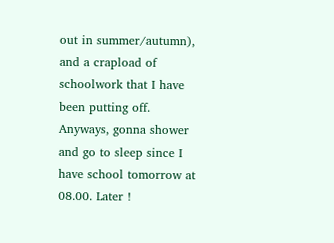out in summer/autumn), and a crapload of schoolwork that I have been putting off.
Anyways, gonna shower and go to sleep since I have school tomorrow at 08.00. Later !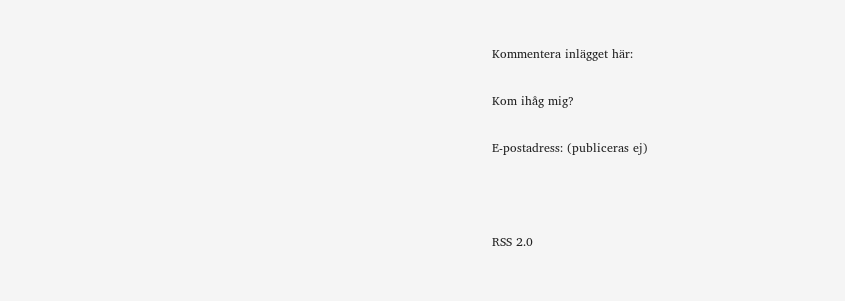Kommentera inlägget här:

Kom ihåg mig?

E-postadress: (publiceras ej)



RSS 2.0